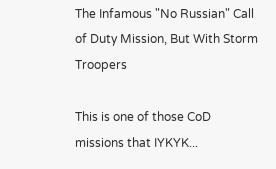The Infamous "No Russian" Call of Duty Mission, But With Storm Troopers

This is one of those CoD missions that IYKYK...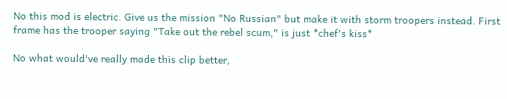No this mod is electric. Give us the mission "No Russian" but make it with storm troopers instead. First frame has the trooper saying "Take out the rebel scum," is just *chef's kiss*

No what would've really made this clip better,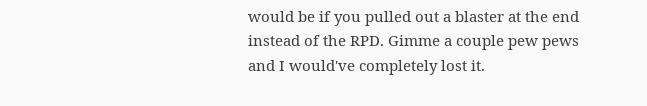would be if you pulled out a blaster at the end instead of the RPD. Gimme a couple pew pews and I would've completely lost it.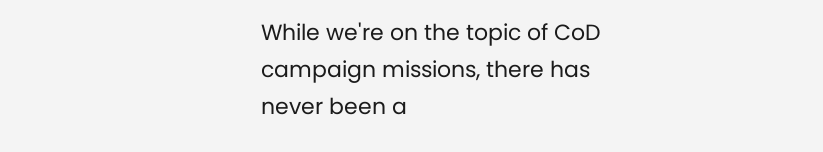While we're on the topic of CoD campaign missions, there has never been a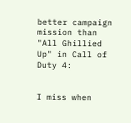better campaign mission than "All Ghillied Up" in Call of Duty 4:


I miss when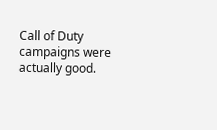Call of Duty campaigns were actually good.